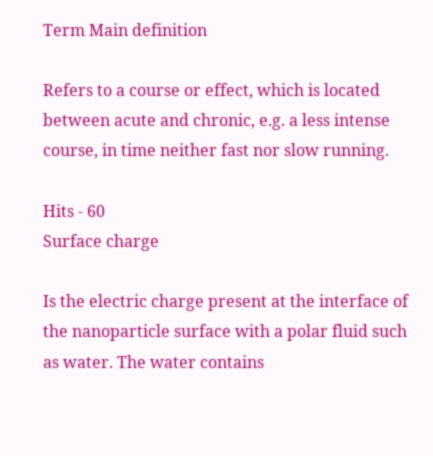Term Main definition

Refers to a course or effect, which is located between acute and chronic, e.g. a less intense course, in time neither fast nor slow running.

Hits - 60
Surface charge

Is the electric charge present at the interface of the nanoparticle surface with a polar fluid such as water. The water contains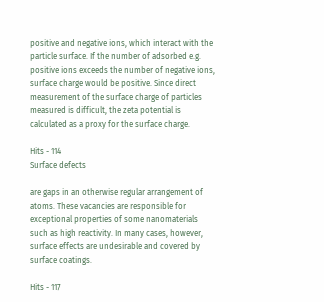positive and negative ions, which interact with the particle surface. If the number of adsorbed e.g. positive ions exceeds the number of negative ions, surface charge would be positive. Since direct measurement of the surface charge of particles measured is difficult, the zeta potential is calculated as a proxy for the surface charge.

Hits - 114
Surface defects

are gaps in an otherwise regular arrangement of atoms. These vacancies are responsible for exceptional properties of some nanomaterials such as high reactivity. In many cases, however, surface effects are undesirable and covered by surface coatings.

Hits - 117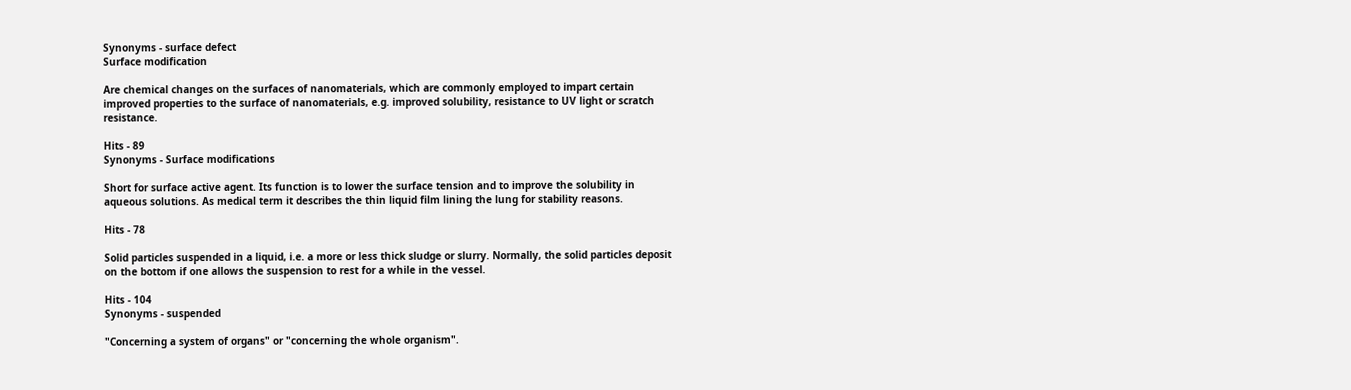Synonyms - surface defect
Surface modification

Are chemical changes on the surfaces of nanomaterials, which are commonly employed to impart certain improved properties to the surface of nanomaterials, e.g. improved solubility, resistance to UV light or scratch resistance.

Hits - 89
Synonyms - Surface modifications

Short for surface active agent. Its function is to lower the surface tension and to improve the solubility in aqueous solutions. As medical term it describes the thin liquid film lining the lung for stability reasons.

Hits - 78

Solid particles suspended in a liquid, i.e. a more or less thick sludge or slurry. Normally, the solid particles deposit on the bottom if one allows the suspension to rest for a while in the vessel.

Hits - 104
Synonyms - suspended

"Concerning a system of organs" or "concerning the whole organism".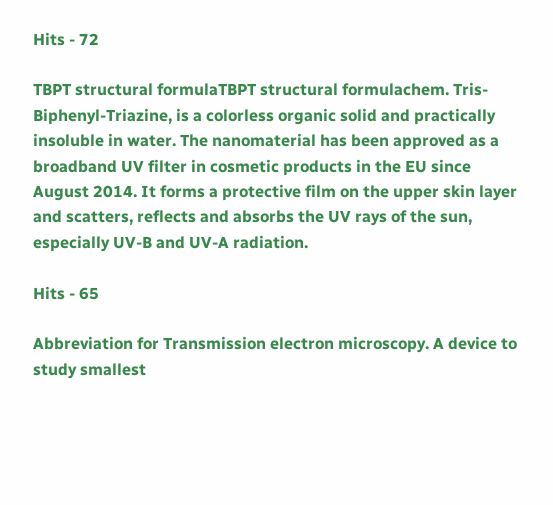Hits - 72

TBPT structural formulaTBPT structural formulachem. Tris-Biphenyl-Triazine, is a colorless organic solid and practically insoluble in water. The nanomaterial has been approved as a broadband UV filter in cosmetic products in the EU since August 2014. It forms a protective film on the upper skin layer and scatters, reflects and absorbs the UV rays of the sun, especially UV-B and UV-A radiation.

Hits - 65

Abbreviation for Transmission electron microscopy. A device to study smallest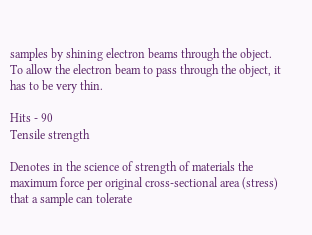samples by shining electron beams through the object. To allow the electron beam to pass through the object, it has to be very thin.

Hits - 90
Tensile strength

Denotes in the science of strength of materials the maximum force per original cross-sectional area (stress) that a sample can tolerate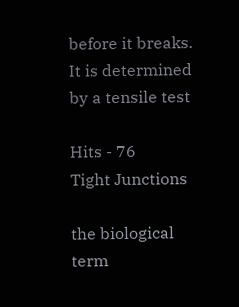before it breaks. It is determined by a tensile test

Hits - 76
Tight Junctions

the biological term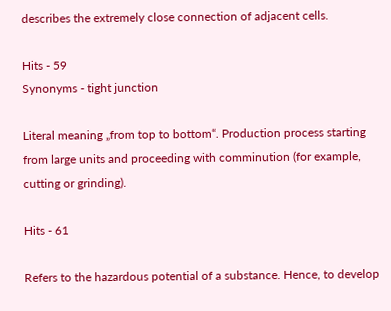describes the extremely close connection of adjacent cells.

Hits - 59
Synonyms - tight junction

Literal meaning „from top to bottom“. Production process starting from large units and proceeding with comminution (for example, cutting or grinding).

Hits - 61

Refers to the hazardous potential of a substance. Hence, to develop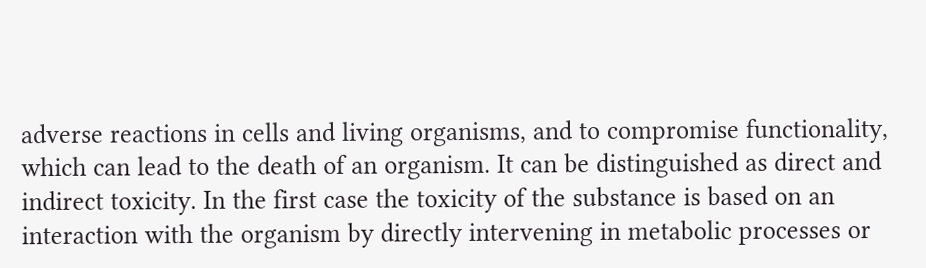adverse reactions in cells and living organisms, and to compromise functionality, which can lead to the death of an organism. It can be distinguished as direct and indirect toxicity. In the first case the toxicity of the substance is based on an interaction with the organism by directly intervening in metabolic processes or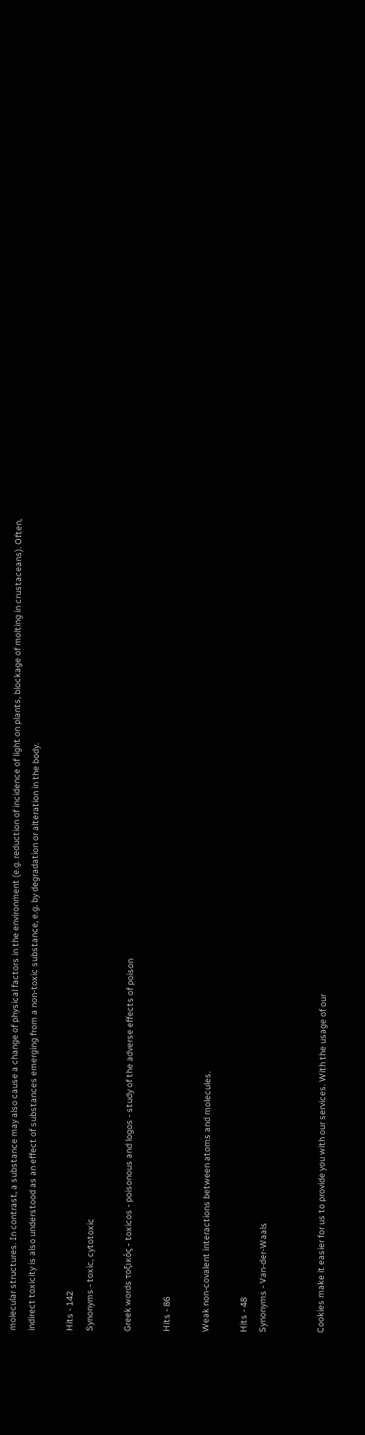molecular structures. In contrast, a substance may also cause a change of physical factors in the environment (e.g. reduction of incidence of light on plants, blockage of molting in crustaceans). Often, indirect toxicity is also understood as an effect of substances emerging from a non-toxic substance, e.g. by degradation or alteration in the body.

Hits - 142
Synonyms - toxic, cytotoxic

Greek words τοξικός - toxicos - poisonous and logos - study of the adverse effects of poison

Hits - 86

Weak non-covalent interactions between atoms and molecules.

Hits - 48
Synonyms - Van-der-Waals


Cookies make it easier for us to provide you with our services. With the usage of our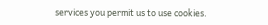services you permit us to use cookies.